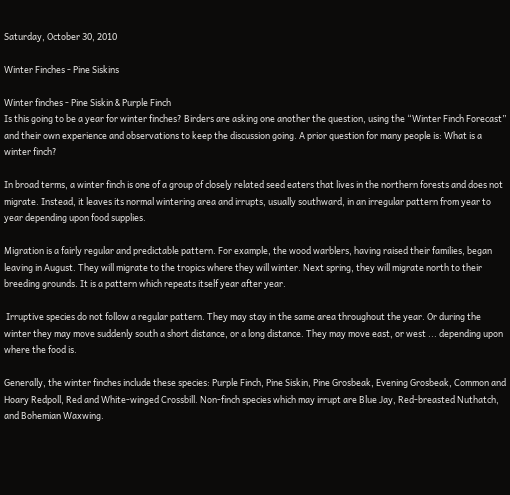Saturday, October 30, 2010

Winter Finches - Pine Siskins

Winter finches - Pine Siskin & Purple Finch
Is this going to be a year for winter finches? Birders are asking one another the question, using the “Winter Finch Forecast” and their own experience and observations to keep the discussion going. A prior question for many people is: What is a winter finch?

In broad terms, a winter finch is one of a group of closely related seed eaters that lives in the northern forests and does not migrate. Instead, it leaves its normal wintering area and irrupts, usually southward, in an irregular pattern from year to year depending upon food supplies.

Migration is a fairly regular and predictable pattern. For example, the wood warblers, having raised their families, began leaving in August. They will migrate to the tropics where they will winter. Next spring, they will migrate north to their breeding grounds. It is a pattern which repeats itself year after year.

 Irruptive species do not follow a regular pattern. They may stay in the same area throughout the year. Or during the winter they may move suddenly south a short distance, or a long distance. They may move east, or west ... depending upon where the food is.

Generally, the winter finches include these species: Purple Finch, Pine Siskin, Pine Grosbeak, Evening Grosbeak, Common and Hoary Redpoll, Red and White-winged Crossbill. Non-finch species which may irrupt are Blue Jay, Red-breasted Nuthatch, and Bohemian Waxwing.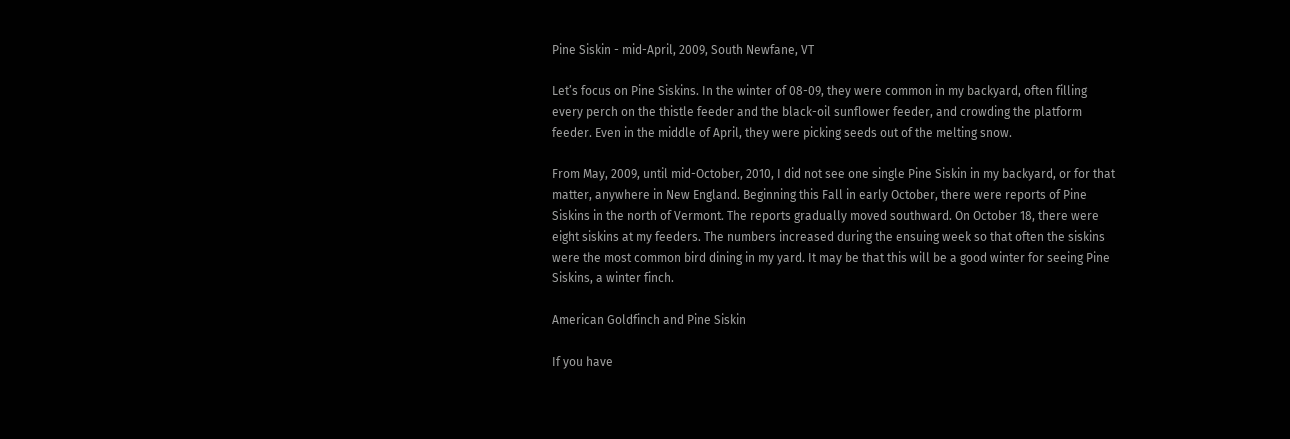Pine Siskin - mid-April, 2009, South Newfane, VT

Let’s focus on Pine Siskins. In the winter of 08-09, they were common in my backyard, often filling every perch on the thistle feeder and the black-oil sunflower feeder, and crowding the platform feeder. Even in the middle of April, they were picking seeds out of the melting snow.

From May, 2009, until mid-October, 2010, I did not see one single Pine Siskin in my backyard, or for that matter, anywhere in New England. Beginning this Fall in early October, there were reports of Pine Siskins in the north of Vermont. The reports gradually moved southward. On October 18, there were eight siskins at my feeders. The numbers increased during the ensuing week so that often the siskins were the most common bird dining in my yard. It may be that this will be a good winter for seeing Pine Siskins, a winter finch.

American Goldfinch and Pine Siskin

If you have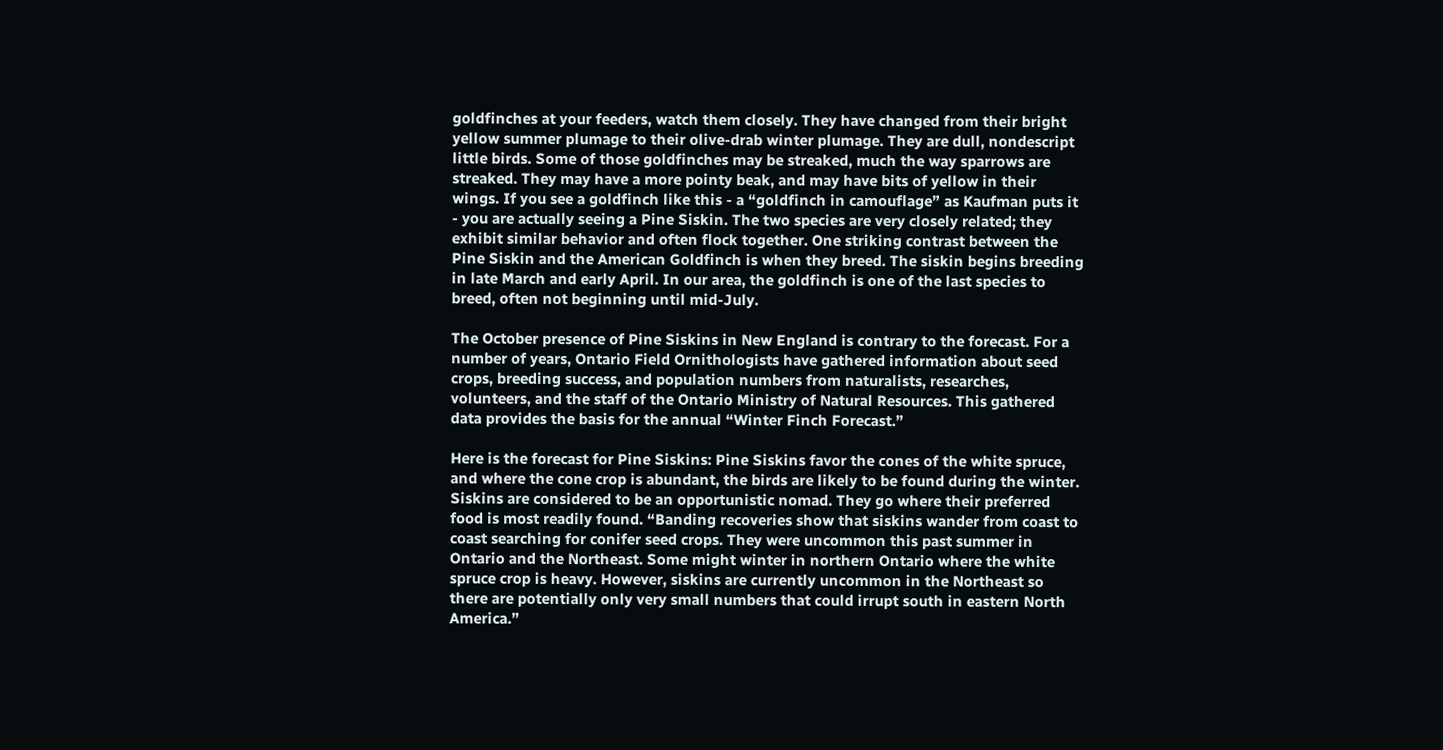goldfinches at your feeders, watch them closely. They have changed from their bright yellow summer plumage to their olive-drab winter plumage. They are dull, nondescript little birds. Some of those goldfinches may be streaked, much the way sparrows are streaked. They may have a more pointy beak, and may have bits of yellow in their wings. If you see a goldfinch like this - a “goldfinch in camouflage” as Kaufman puts it - you are actually seeing a Pine Siskin. The two species are very closely related; they exhibit similar behavior and often flock together. One striking contrast between the Pine Siskin and the American Goldfinch is when they breed. The siskin begins breeding in late March and early April. In our area, the goldfinch is one of the last species to breed, often not beginning until mid-July.

The October presence of Pine Siskins in New England is contrary to the forecast. For a number of years, Ontario Field Ornithologists have gathered information about seed crops, breeding success, and population numbers from naturalists, researches, volunteers, and the staff of the Ontario Ministry of Natural Resources. This gathered data provides the basis for the annual “Winter Finch Forecast.”

Here is the forecast for Pine Siskins: Pine Siskins favor the cones of the white spruce, and where the cone crop is abundant, the birds are likely to be found during the winter. Siskins are considered to be an opportunistic nomad. They go where their preferred food is most readily found. “Banding recoveries show that siskins wander from coast to coast searching for conifer seed crops. They were uncommon this past summer in Ontario and the Northeast. Some might winter in northern Ontario where the white spruce crop is heavy. However, siskins are currently uncommon in the Northeast so there are potentially only very small numbers that could irrupt south in eastern North America.”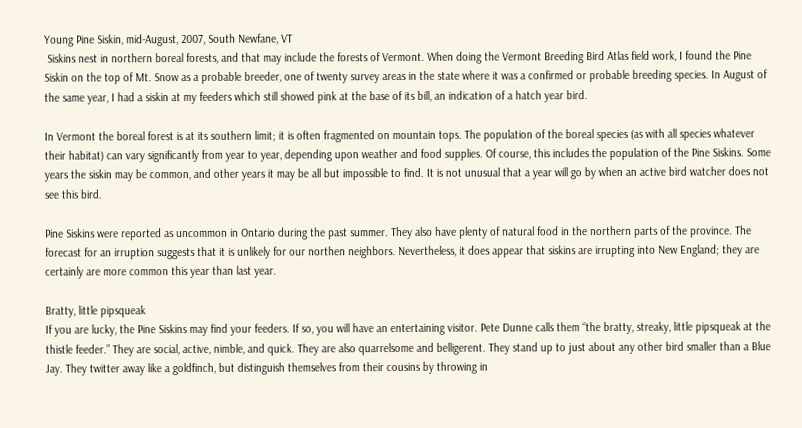Young Pine Siskin, mid-August, 2007, South Newfane, VT
 Siskins nest in northern boreal forests, and that may include the forests of Vermont. When doing the Vermont Breeding Bird Atlas field work, I found the Pine Siskin on the top of Mt. Snow as a probable breeder, one of twenty survey areas in the state where it was a confirmed or probable breeding species. In August of the same year, I had a siskin at my feeders which still showed pink at the base of its bill, an indication of a hatch year bird.

In Vermont the boreal forest is at its southern limit; it is often fragmented on mountain tops. The population of the boreal species (as with all species whatever their habitat) can vary significantly from year to year, depending upon weather and food supplies. Of course, this includes the population of the Pine Siskins. Some years the siskin may be common, and other years it may be all but impossible to find. It is not unusual that a year will go by when an active bird watcher does not see this bird.

Pine Siskins were reported as uncommon in Ontario during the past summer. They also have plenty of natural food in the northern parts of the province. The forecast for an irruption suggests that it is unlikely for our northen neighbors. Nevertheless, it does appear that siskins are irrupting into New England; they are certainly are more common this year than last year.

Bratty, little pipsqueak
If you are lucky, the Pine Siskins may find your feeders. If so, you will have an entertaining visitor. Pete Dunne calls them “the bratty, streaky, little pipsqueak at the thistle feeder.” They are social, active, nimble, and quick. They are also quarrelsome and belligerent. They stand up to just about any other bird smaller than a Blue Jay. They twitter away like a goldfinch, but distinguish themselves from their cousins by throwing in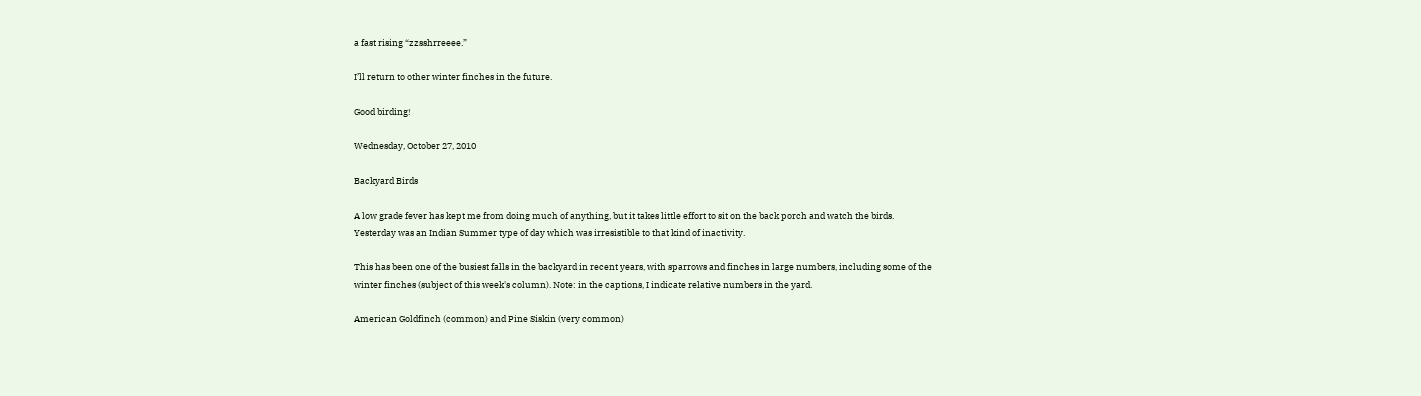a fast rising “zzsshrreeee.”

I’ll return to other winter finches in the future.

Good birding!

Wednesday, October 27, 2010

Backyard Birds

A low grade fever has kept me from doing much of anything, but it takes little effort to sit on the back porch and watch the birds. Yesterday was an Indian Summer type of day which was irresistible to that kind of inactivity.

This has been one of the busiest falls in the backyard in recent years, with sparrows and finches in large numbers, including some of the winter finches (subject of this week's column). Note: in the captions, I indicate relative numbers in the yard.

American Goldfinch (common) and Pine Siskin (very common)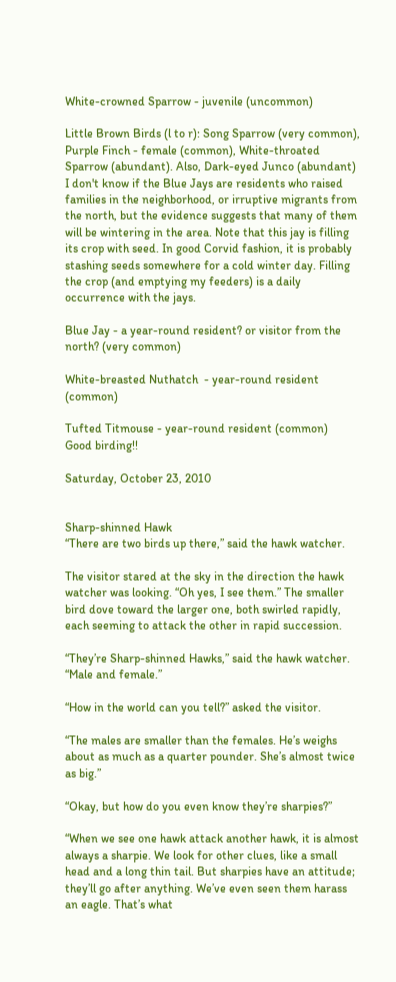White-crowned Sparrow - juvenile (uncommon)

Little Brown Birds (l to r): Song Sparrow (very common), Purple Finch - female (common), White-throated Sparrow (abundant). Also, Dark-eyed Junco (abundant)
I don't know if the Blue Jays are residents who raised families in the neighborhood, or irruptive migrants from the north, but the evidence suggests that many of them will be wintering in the area. Note that this jay is filling its crop with seed. In good Corvid fashion, it is probably stashing seeds somewhere for a cold winter day. Filling the crop (and emptying my feeders) is a daily occurrence with the jays.

Blue Jay - a year-round resident? or visitor from the north? (very common)

White-breasted Nuthatch  - year-round resident (common)

Tufted Titmouse - year-round resident (common)
Good birding!!

Saturday, October 23, 2010


Sharp-shinned Hawk
“There are two birds up there,” said the hawk watcher.

The visitor stared at the sky in the direction the hawk watcher was looking. “Oh yes, I see them.” The smaller bird dove toward the larger one, both swirled rapidly, each seeming to attack the other in rapid succession.

“They’re Sharp-shinned Hawks,” said the hawk watcher. “Male and female.”

“How in the world can you tell?” asked the visitor.

“The males are smaller than the females. He’s weighs about as much as a quarter pounder. She’s almost twice as big.”

“Okay, but how do you even know they’re sharpies?”

“When we see one hawk attack another hawk, it is almost always a sharpie. We look for other clues, like a small head and a long thin tail. But sharpies have an attitude; they’ll go after anything. We’ve even seen them harass an eagle. That’s what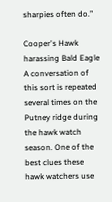sharpies often do.”

Cooper's Hawk harassing Bald Eagle
A conversation of this sort is repeated several times on the Putney ridge during the hawk watch season. One of the best clues these hawk watchers use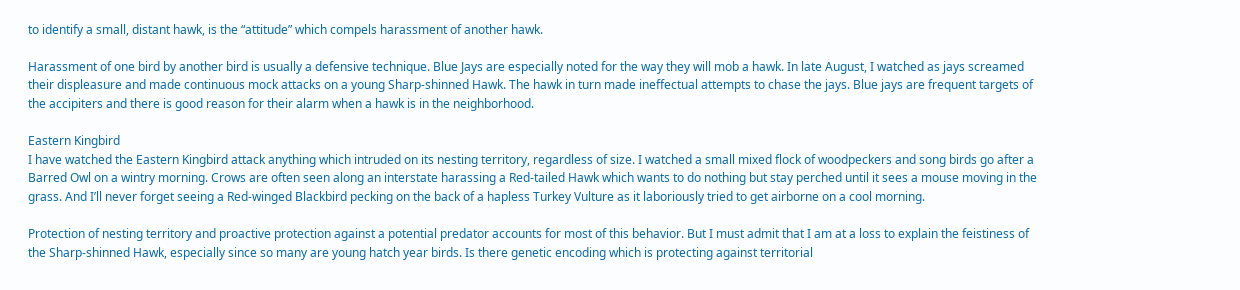to identify a small, distant hawk, is the “attitude” which compels harassment of another hawk.

Harassment of one bird by another bird is usually a defensive technique. Blue Jays are especially noted for the way they will mob a hawk. In late August, I watched as jays screamed their displeasure and made continuous mock attacks on a young Sharp-shinned Hawk. The hawk in turn made ineffectual attempts to chase the jays. Blue jays are frequent targets of the accipiters and there is good reason for their alarm when a hawk is in the neighborhood.

Eastern Kingbird
I have watched the Eastern Kingbird attack anything which intruded on its nesting territory, regardless of size. I watched a small mixed flock of woodpeckers and song birds go after a Barred Owl on a wintry morning. Crows are often seen along an interstate harassing a Red-tailed Hawk which wants to do nothing but stay perched until it sees a mouse moving in the grass. And I’ll never forget seeing a Red-winged Blackbird pecking on the back of a hapless Turkey Vulture as it laboriously tried to get airborne on a cool morning.

Protection of nesting territory and proactive protection against a potential predator accounts for most of this behavior. But I must admit that I am at a loss to explain the feistiness of the Sharp-shinned Hawk, especially since so many are young hatch year birds. Is there genetic encoding which is protecting against territorial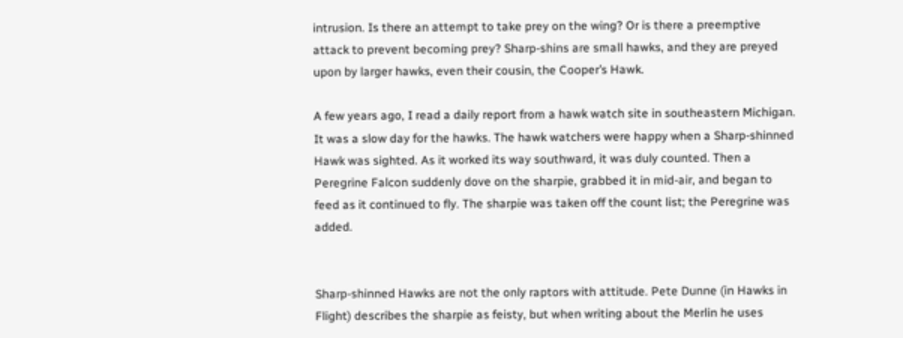intrusion. Is there an attempt to take prey on the wing? Or is there a preemptive attack to prevent becoming prey? Sharp-shins are small hawks, and they are preyed upon by larger hawks, even their cousin, the Cooper’s Hawk.

A few years ago, I read a daily report from a hawk watch site in southeastern Michigan. It was a slow day for the hawks. The hawk watchers were happy when a Sharp-shinned Hawk was sighted. As it worked its way southward, it was duly counted. Then a Peregrine Falcon suddenly dove on the sharpie, grabbed it in mid-air, and began to feed as it continued to fly. The sharpie was taken off the count list; the Peregrine was added.


Sharp-shinned Hawks are not the only raptors with attitude. Pete Dunne (in Hawks in Flight) describes the sharpie as feisty, but when writing about the Merlin he uses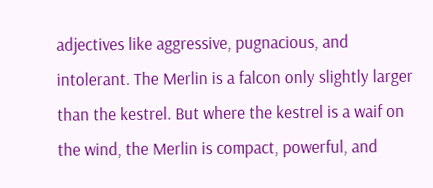adjectives like aggressive, pugnacious, and intolerant. The Merlin is a falcon only slightly larger than the kestrel. But where the kestrel is a waif on the wind, the Merlin is compact, powerful, and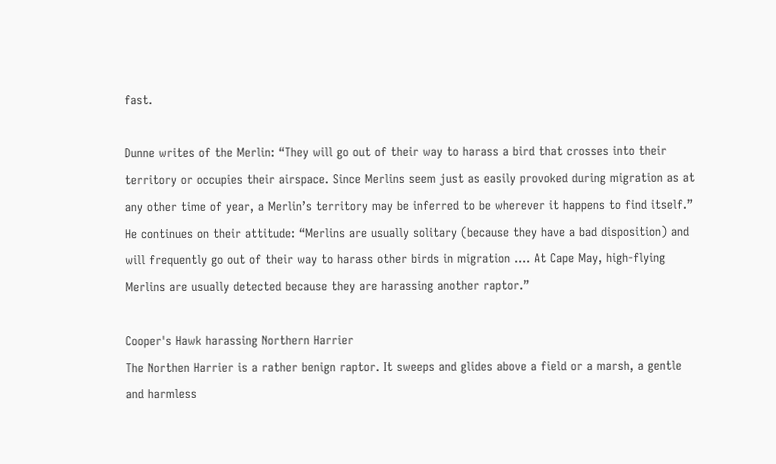fast.

Dunne writes of the Merlin: “They will go out of their way to harass a bird that crosses into their territory or occupies their airspace. Since Merlins seem just as easily provoked during migration as at any other time of year, a Merlin’s territory may be inferred to be wherever it happens to find itself.” He continues on their attitude: “Merlins are usually solitary (because they have a bad disposition) and will frequently go out of their way to harass other birds in migration .... At Cape May, high-flying Merlins are usually detected because they are harassing another raptor.”

Cooper's Hawk harassing Northern Harrier
The Northen Harrier is a rather benign raptor. It sweeps and glides above a field or a marsh, a gentle and harmless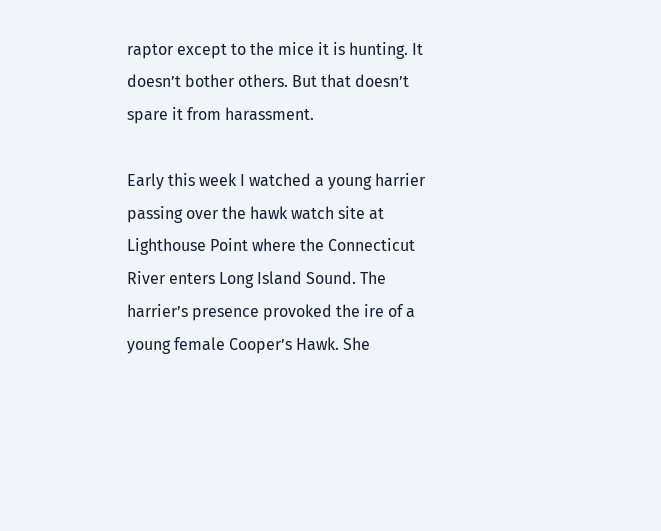raptor except to the mice it is hunting. It doesn’t bother others. But that doesn’t spare it from harassment.

Early this week I watched a young harrier passing over the hawk watch site at Lighthouse Point where the Connecticut River enters Long Island Sound. The harrier’s presence provoked the ire of a young female Cooper’s Hawk. She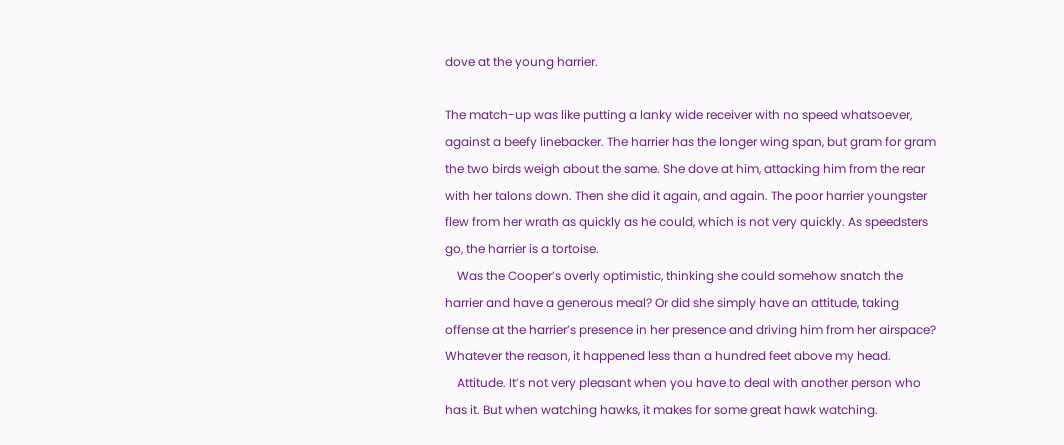dove at the young harrier.

The match-up was like putting a lanky wide receiver with no speed whatsoever, against a beefy linebacker. The harrier has the longer wing span, but gram for gram the two birds weigh about the same. She dove at him, attacking him from the rear with her talons down. Then she did it again, and again. The poor harrier youngster flew from her wrath as quickly as he could, which is not very quickly. As speedsters go, the harrier is a tortoise.
    Was the Cooper’s overly optimistic, thinking she could somehow snatch the harrier and have a generous meal? Or did she simply have an attitude, taking offense at the harrier’s presence in her presence and driving him from her airspace? Whatever the reason, it happened less than a hundred feet above my head.
    Attitude. It’s not very pleasant when you have to deal with another person who has it. But when watching hawks, it makes for some great hawk watching.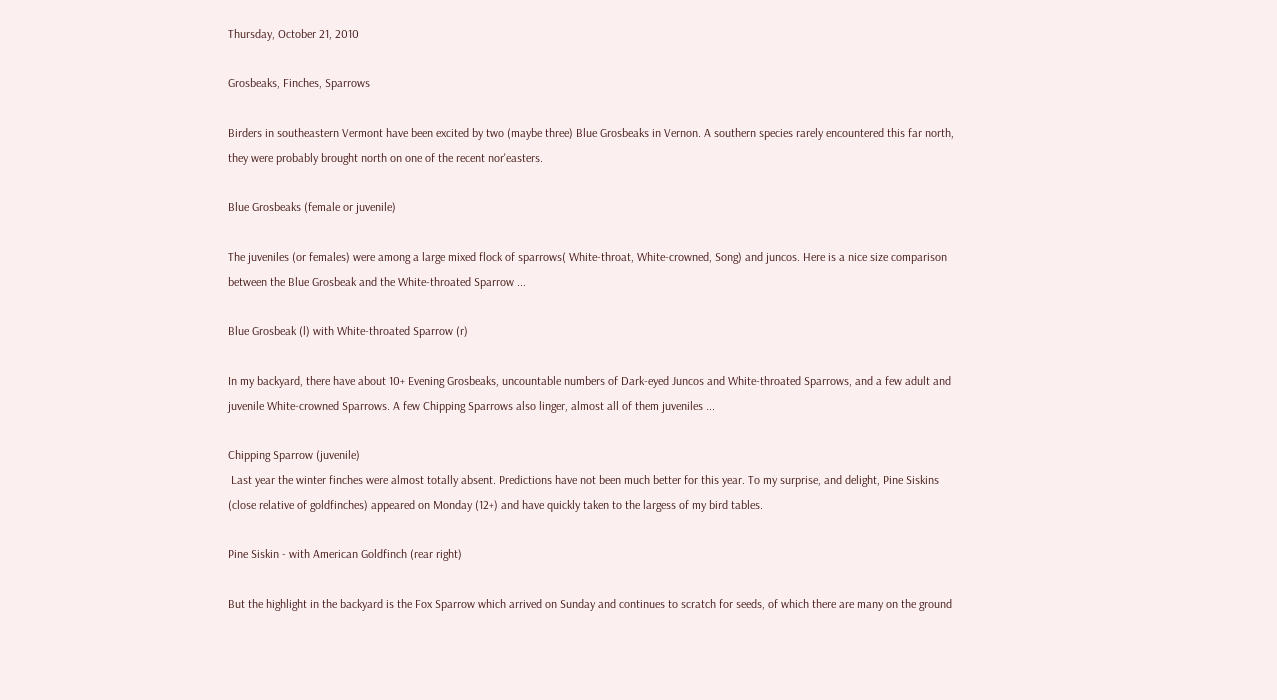Thursday, October 21, 2010

Grosbeaks, Finches, Sparrows

Birders in southeastern Vermont have been excited by two (maybe three) Blue Grosbeaks in Vernon. A southern species rarely encountered this far north, they were probably brought north on one of the recent nor'easters.

Blue Grosbeaks (female or juvenile)

The juveniles (or females) were among a large mixed flock of sparrows( White-throat, White-crowned, Song) and juncos. Here is a nice size comparison between the Blue Grosbeak and the White-throated Sparrow ...

Blue Grosbeak (l) with White-throated Sparrow (r)

In my backyard, there have about 10+ Evening Grosbeaks, uncountable numbers of Dark-eyed Juncos and White-throated Sparrows, and a few adult and juvenile White-crowned Sparrows. A few Chipping Sparrows also linger, almost all of them juveniles ...

Chipping Sparrow (juvenile)
 Last year the winter finches were almost totally absent. Predictions have not been much better for this year. To my surprise, and delight, Pine Siskins  (close relative of goldfinches) appeared on Monday (12+) and have quickly taken to the largess of my bird tables.

Pine Siskin - with American Goldfinch (rear right)

But the highlight in the backyard is the Fox Sparrow which arrived on Sunday and continues to scratch for seeds, of which there are many on the ground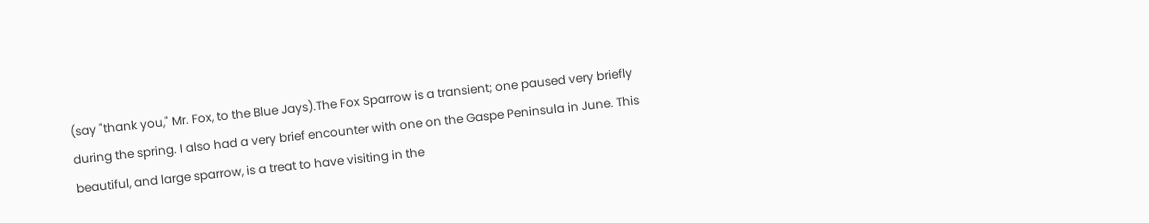(say "thank you," Mr. Fox, to the Blue Jays).The Fox Sparrow is a transient; one paused very briefly during the spring. I also had a very brief encounter with one on the Gaspe Peninsula in June. This beautiful, and large sparrow, is a treat to have visiting in the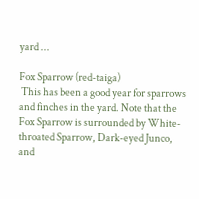yard ...

Fox Sparrow (red-taiga)
 This has been a good year for sparrows and finches in the yard. Note that the Fox Sparrow is surrounded by White-throated Sparrow, Dark-eyed Junco, and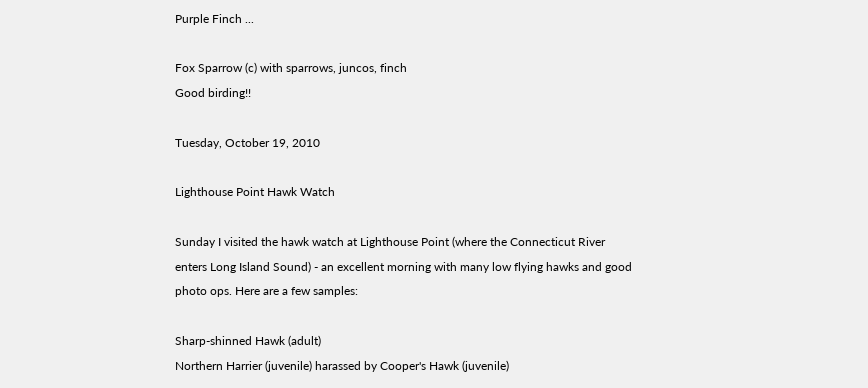Purple Finch ...

Fox Sparrow (c) with sparrows, juncos, finch
Good birding!!

Tuesday, October 19, 2010

Lighthouse Point Hawk Watch

Sunday I visited the hawk watch at Lighthouse Point (where the Connecticut River enters Long Island Sound) - an excellent morning with many low flying hawks and good photo ops. Here are a few samples:

Sharp-shinned Hawk (adult)
Northern Harrier (juvenile) harassed by Cooper's Hawk (juvenile)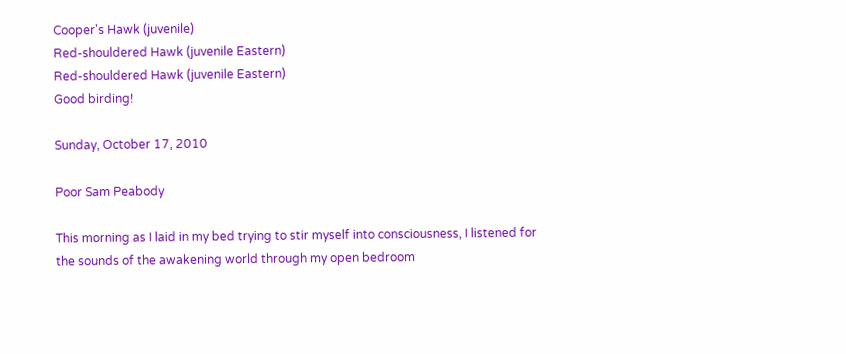Cooper's Hawk (juvenile)
Red-shouldered Hawk (juvenile Eastern)
Red-shouldered Hawk (juvenile Eastern)
Good birding!

Sunday, October 17, 2010

Poor Sam Peabody

This morning as I laid in my bed trying to stir myself into consciousness, I listened for the sounds of the awakening world through my open bedroom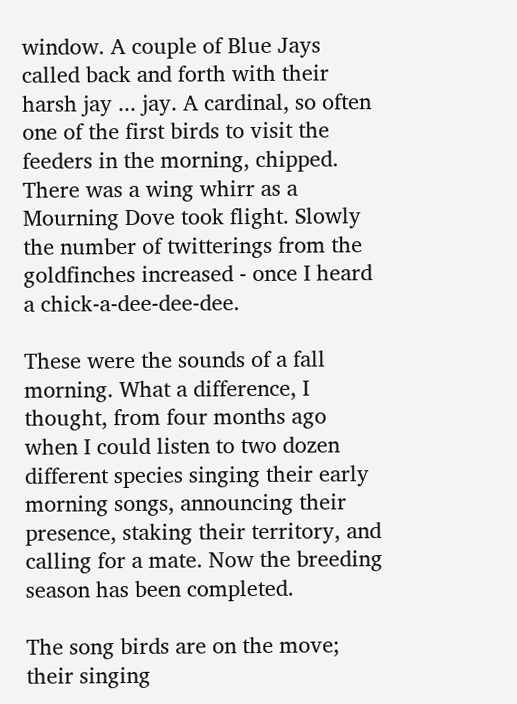window. A couple of Blue Jays called back and forth with their harsh jay ... jay. A cardinal, so often one of the first birds to visit the feeders in the morning, chipped. There was a wing whirr as a Mourning Dove took flight. Slowly the number of twitterings from the goldfinches increased - once I heard a chick-a-dee-dee-dee.

These were the sounds of a fall morning. What a difference, I thought, from four months ago when I could listen to two dozen different species singing their early morning songs, announcing their presence, staking their territory, and calling for a mate. Now the breeding season has been completed.

The song birds are on the move; their singing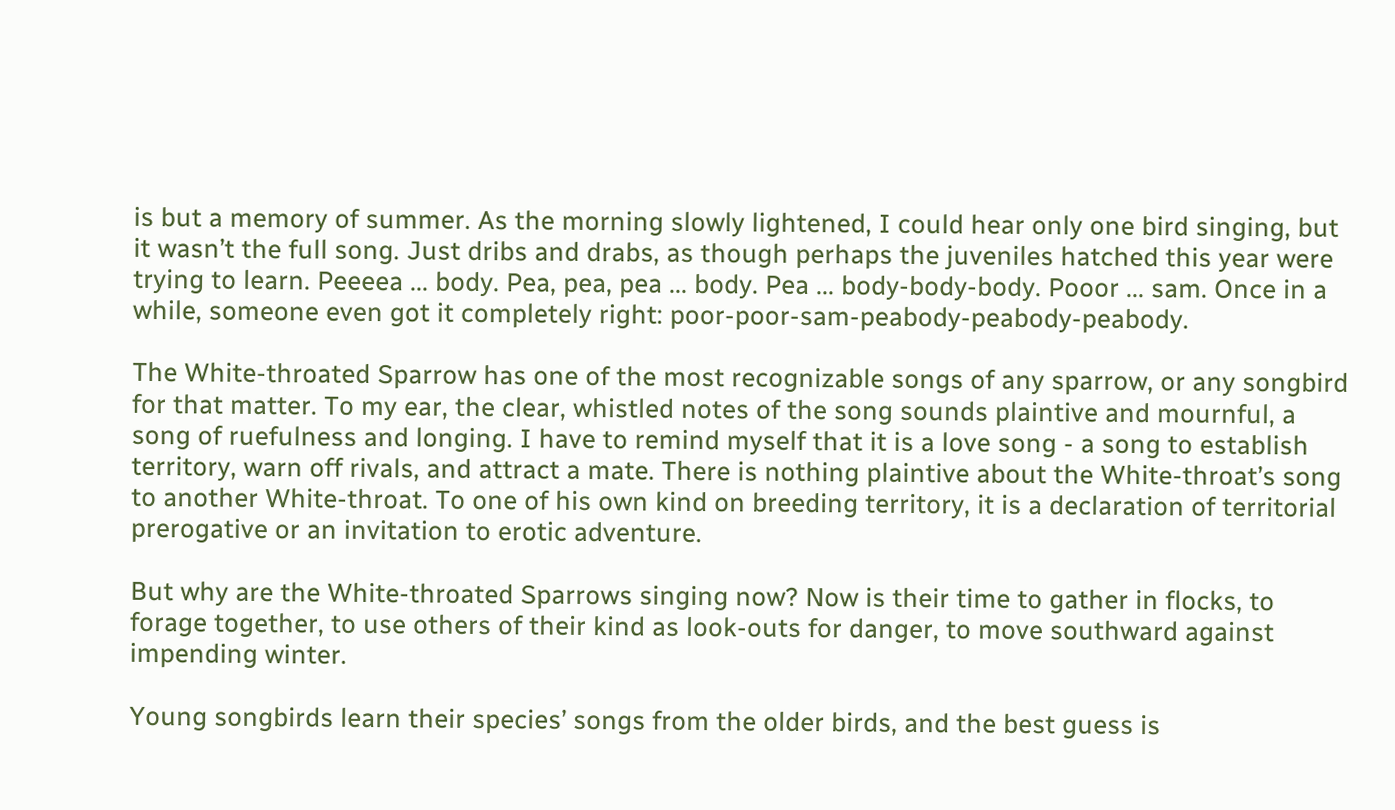is but a memory of summer. As the morning slowly lightened, I could hear only one bird singing, but it wasn’t the full song. Just dribs and drabs, as though perhaps the juveniles hatched this year were trying to learn. Peeeea ... body. Pea, pea, pea ... body. Pea ... body-body-body. Pooor ... sam. Once in a while, someone even got it completely right: poor-poor-sam-peabody-peabody-peabody.

The White-throated Sparrow has one of the most recognizable songs of any sparrow, or any songbird for that matter. To my ear, the clear, whistled notes of the song sounds plaintive and mournful, a song of ruefulness and longing. I have to remind myself that it is a love song - a song to establish territory, warn off rivals, and attract a mate. There is nothing plaintive about the White-throat’s song to another White-throat. To one of his own kind on breeding territory, it is a declaration of territorial prerogative or an invitation to erotic adventure.

But why are the White-throated Sparrows singing now? Now is their time to gather in flocks, to forage together, to use others of their kind as look-outs for danger, to move southward against impending winter.

Young songbirds learn their species’ songs from the older birds, and the best guess is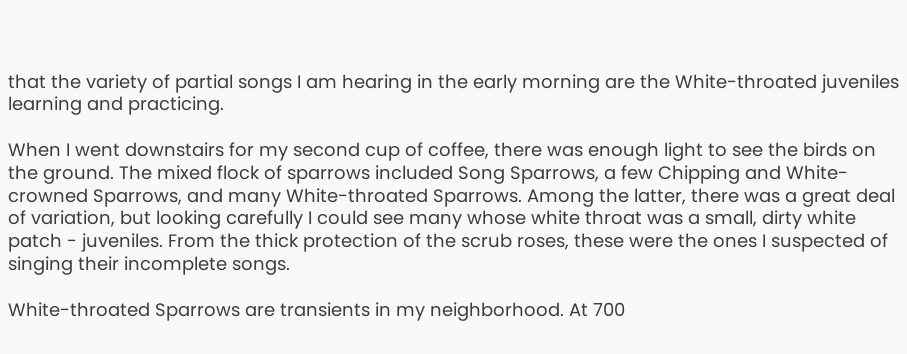that the variety of partial songs I am hearing in the early morning are the White-throated juveniles learning and practicing.

When I went downstairs for my second cup of coffee, there was enough light to see the birds on the ground. The mixed flock of sparrows included Song Sparrows, a few Chipping and White-crowned Sparrows, and many White-throated Sparrows. Among the latter, there was a great deal of variation, but looking carefully I could see many whose white throat was a small, dirty white patch - juveniles. From the thick protection of the scrub roses, these were the ones I suspected of singing their incomplete songs.

White-throated Sparrows are transients in my neighborhood. At 700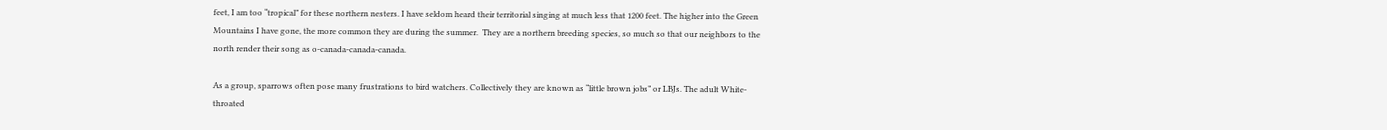feet, I am too “tropical” for these northern nesters. I have seldom heard their territorial singing at much less that 1200 feet. The higher into the Green Mountains I have gone, the more common they are during the summer.  They are a northern breeding species, so much so that our neighbors to the north render their song as o-canada-canada-canada.

As a group, sparrows often pose many frustrations to bird watchers. Collectively they are known as “little brown jobs” or LBJs. The adult White-throated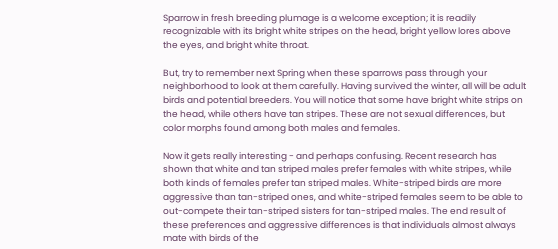Sparrow in fresh breeding plumage is a welcome exception; it is readily recognizable with its bright white stripes on the head, bright yellow lores above the eyes, and bright white throat.

But, try to remember next Spring when these sparrows pass through your neighborhood to look at them carefully. Having survived the winter, all will be adult birds and potential breeders. You will notice that some have bright white strips on the head, while others have tan stripes. These are not sexual differences, but color morphs found among both males and females.

Now it gets really interesting - and perhaps confusing. Recent research has shown that white and tan striped males prefer females with white stripes, while both kinds of females prefer tan striped males. White-striped birds are more aggressive than tan-striped ones, and white-striped females seem to be able to out-compete their tan-striped sisters for tan-striped males. The end result of these preferences and aggressive differences is that individuals almost always mate with birds of the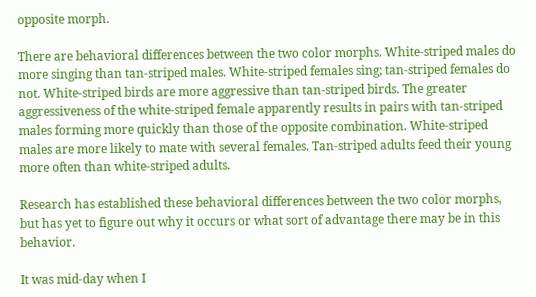opposite morph.

There are behavioral differences between the two color morphs. White-striped males do more singing than tan-striped males. White-striped females sing; tan-striped females do not. White-striped birds are more aggressive than tan-striped birds. The greater aggressiveness of the white-striped female apparently results in pairs with tan-striped males forming more quickly than those of the opposite combination. White-striped males are more likely to mate with several females. Tan-striped adults feed their young more often than white-striped adults.

Research has established these behavioral differences between the two color morphs, but has yet to figure out why it occurs or what sort of advantage there may be in this behavior.

It was mid-day when I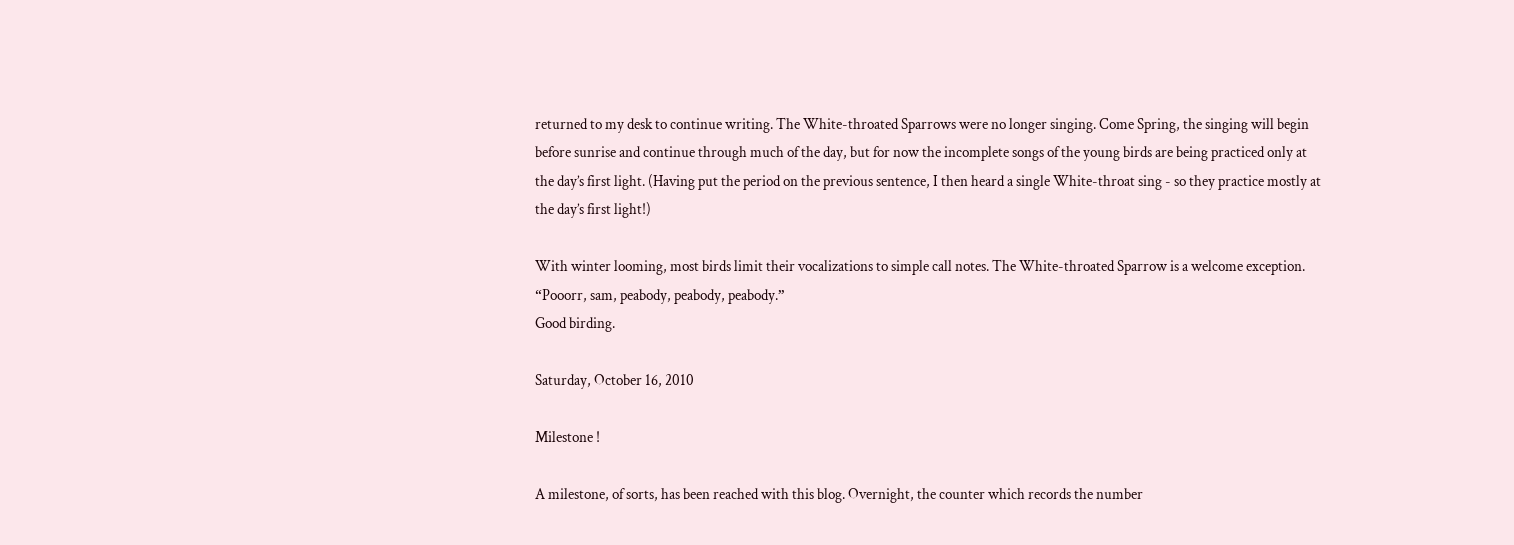returned to my desk to continue writing. The White-throated Sparrows were no longer singing. Come Spring, the singing will begin before sunrise and continue through much of the day, but for now the incomplete songs of the young birds are being practiced only at the day’s first light. (Having put the period on the previous sentence, I then heard a single White-throat sing - so they practice mostly at the day’s first light!)

With winter looming, most birds limit their vocalizations to simple call notes. The White-throated Sparrow is a welcome exception. “Pooorr, sam, peabody, peabody, peabody.”
Good birding.

Saturday, October 16, 2010

Milestone !

A milestone, of sorts, has been reached with this blog. Overnight, the counter which records the number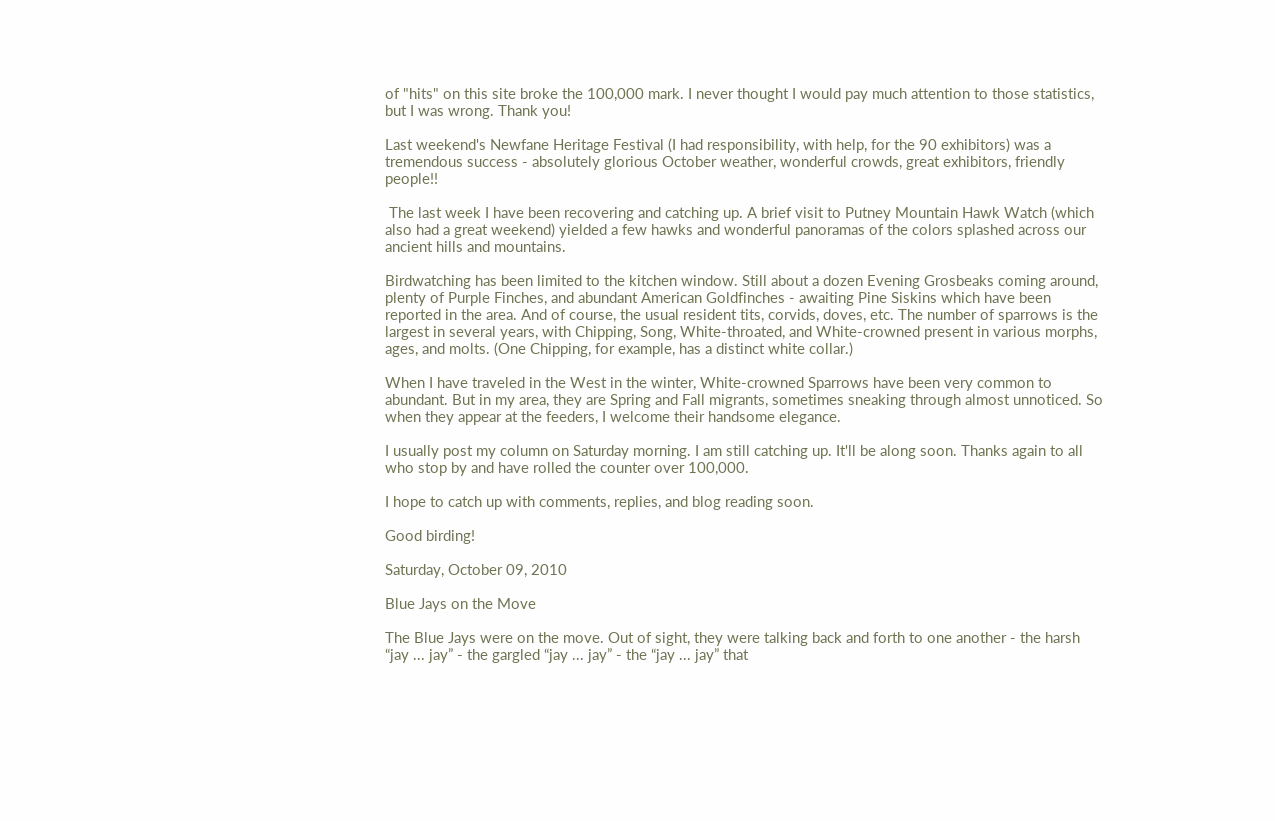of "hits" on this site broke the 100,000 mark. I never thought I would pay much attention to those statistics, but I was wrong. Thank you!

Last weekend's Newfane Heritage Festival (I had responsibility, with help, for the 90 exhibitors) was a tremendous success - absolutely glorious October weather, wonderful crowds, great exhibitors, friendly people!!

 The last week I have been recovering and catching up. A brief visit to Putney Mountain Hawk Watch (which also had a great weekend) yielded a few hawks and wonderful panoramas of the colors splashed across our ancient hills and mountains.

Birdwatching has been limited to the kitchen window. Still about a dozen Evening Grosbeaks coming around, plenty of Purple Finches, and abundant American Goldfinches - awaiting Pine Siskins which have been reported in the area. And of course, the usual resident tits, corvids, doves, etc. The number of sparrows is the largest in several years, with Chipping, Song, White-throated, and White-crowned present in various morphs, ages, and molts. (One Chipping, for example, has a distinct white collar.)

When I have traveled in the West in the winter, White-crowned Sparrows have been very common to abundant. But in my area, they are Spring and Fall migrants, sometimes sneaking through almost unnoticed. So when they appear at the feeders, I welcome their handsome elegance.

I usually post my column on Saturday morning. I am still catching up. It'll be along soon. Thanks again to all who stop by and have rolled the counter over 100,000.

I hope to catch up with comments, replies, and blog reading soon.

Good birding!

Saturday, October 09, 2010

Blue Jays on the Move

The Blue Jays were on the move. Out of sight, they were talking back and forth to one another - the harsh “jay ... jay” - the gargled “jay ... jay” - the “jay ... jay” that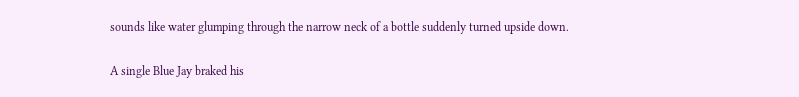sounds like water glumping through the narrow neck of a bottle suddenly turned upside down.

A single Blue Jay braked his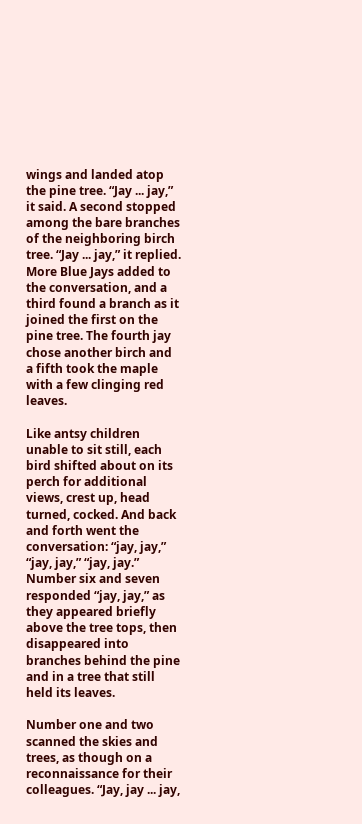wings and landed atop the pine tree. “Jay ... jay,” it said. A second stopped among the bare branches of the neighboring birch tree. “Jay ... jay,” it replied. More Blue Jays added to the conversation, and a third found a branch as it joined the first on the pine tree. The fourth jay chose another birch and a fifth took the maple with a few clinging red leaves.

Like antsy children unable to sit still, each bird shifted about on its perch for additional views, crest up, head turned, cocked. And back and forth went the conversation: “jay, jay,” “jay, jay,” “jay, jay.” Number six and seven responded “jay, jay,” as they appeared briefly above the tree tops, then disappeared into branches behind the pine and in a tree that still held its leaves.

Number one and two scanned the skies and trees, as though on a reconnaissance for their colleagues. “Jay, jay ... jay,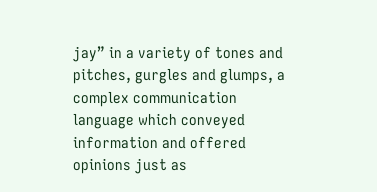jay” in a variety of tones and pitches, gurgles and glumps, a complex communication language which conveyed information and offered opinions just as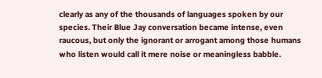clearly as any of the thousands of languages spoken by our species. Their Blue Jay conversation became intense, even raucous, but only the ignorant or arrogant among those humans who listen would call it mere noise or meaningless babble.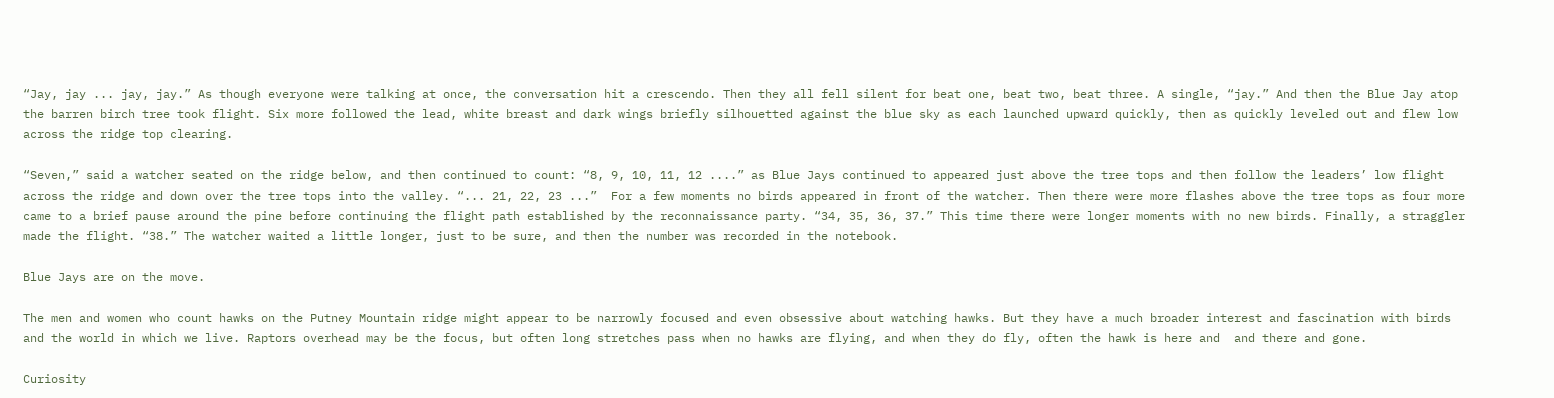“Jay, jay ... jay, jay.” As though everyone were talking at once, the conversation hit a crescendo. Then they all fell silent for beat one, beat two, beat three. A single, “jay.” And then the Blue Jay atop the barren birch tree took flight. Six more followed the lead, white breast and dark wings briefly silhouetted against the blue sky as each launched upward quickly, then as quickly leveled out and flew low across the ridge top clearing.

“Seven,” said a watcher seated on the ridge below, and then continued to count: “8, 9, 10, 11, 12 ....” as Blue Jays continued to appeared just above the tree tops and then follow the leaders’ low flight across the ridge and down over the tree tops into the valley. “... 21, 22, 23 ...”  For a few moments no birds appeared in front of the watcher. Then there were more flashes above the tree tops as four more came to a brief pause around the pine before continuing the flight path established by the reconnaissance party. “34, 35, 36, 37.” This time there were longer moments with no new birds. Finally, a straggler made the flight. “38.” The watcher waited a little longer, just to be sure, and then the number was recorded in the notebook.

Blue Jays are on the move.

The men and women who count hawks on the Putney Mountain ridge might appear to be narrowly focused and even obsessive about watching hawks. But they have a much broader interest and fascination with birds and the world in which we live. Raptors overhead may be the focus, but often long stretches pass when no hawks are flying, and when they do fly, often the hawk is here and  and there and gone.

Curiosity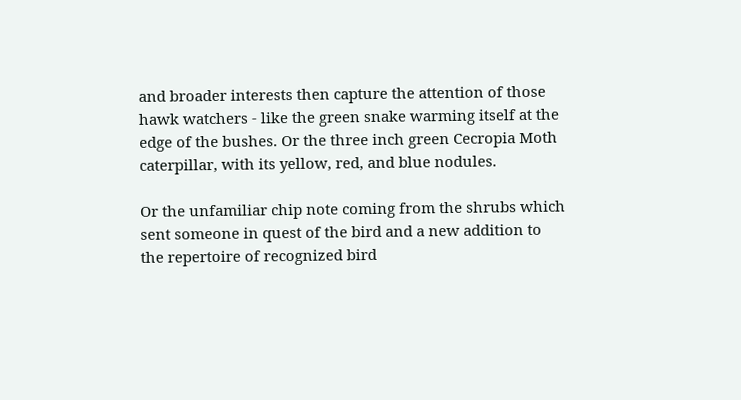and broader interests then capture the attention of those hawk watchers - like the green snake warming itself at the edge of the bushes. Or the three inch green Cecropia Moth caterpillar, with its yellow, red, and blue nodules.

Or the unfamiliar chip note coming from the shrubs which sent someone in quest of the bird and a new addition to the repertoire of recognized bird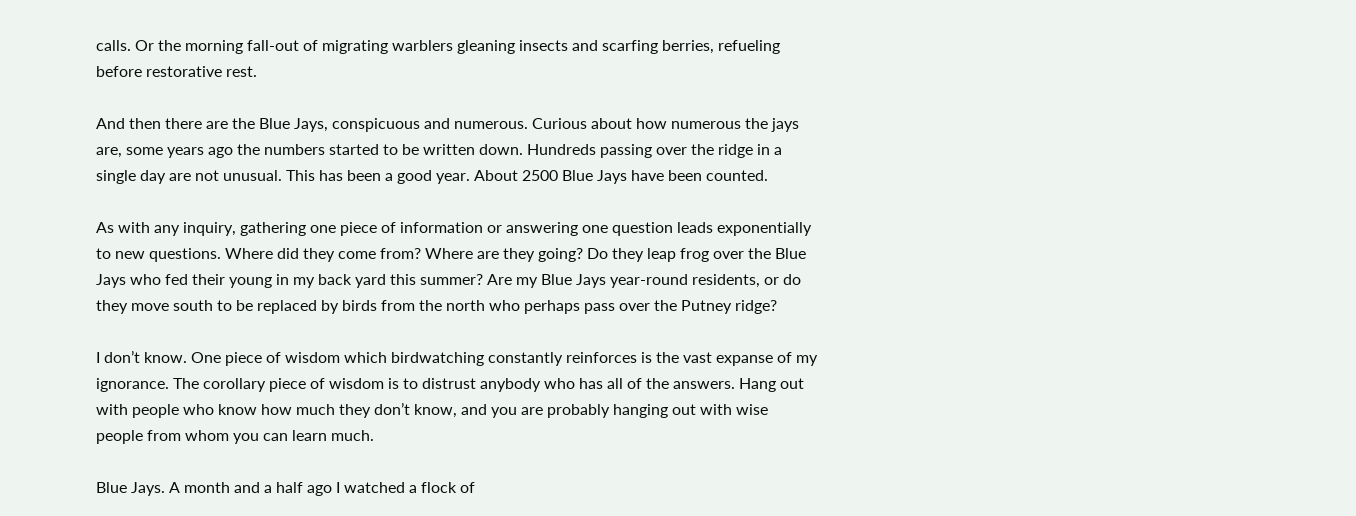calls. Or the morning fall-out of migrating warblers gleaning insects and scarfing berries, refueling before restorative rest.

And then there are the Blue Jays, conspicuous and numerous. Curious about how numerous the jays are, some years ago the numbers started to be written down. Hundreds passing over the ridge in a single day are not unusual. This has been a good year. About 2500 Blue Jays have been counted.

As with any inquiry, gathering one piece of information or answering one question leads exponentially to new questions. Where did they come from? Where are they going? Do they leap frog over the Blue Jays who fed their young in my back yard this summer? Are my Blue Jays year-round residents, or do they move south to be replaced by birds from the north who perhaps pass over the Putney ridge?

I don’t know. One piece of wisdom which birdwatching constantly reinforces is the vast expanse of my ignorance. The corollary piece of wisdom is to distrust anybody who has all of the answers. Hang out with people who know how much they don’t know, and you are probably hanging out with wise people from whom you can learn much.

Blue Jays. A month and a half ago I watched a flock of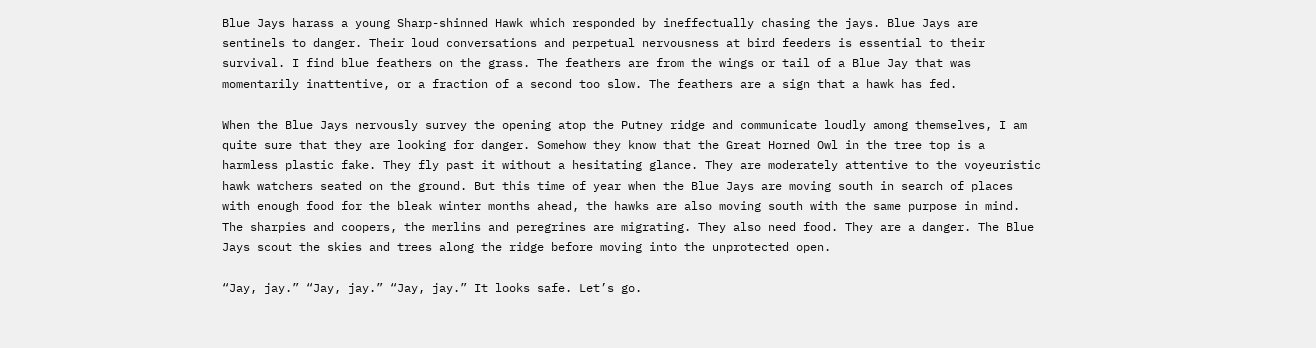Blue Jays harass a young Sharp-shinned Hawk which responded by ineffectually chasing the jays. Blue Jays are sentinels to danger. Their loud conversations and perpetual nervousness at bird feeders is essential to their survival. I find blue feathers on the grass. The feathers are from the wings or tail of a Blue Jay that was momentarily inattentive, or a fraction of a second too slow. The feathers are a sign that a hawk has fed.

When the Blue Jays nervously survey the opening atop the Putney ridge and communicate loudly among themselves, I am quite sure that they are looking for danger. Somehow they know that the Great Horned Owl in the tree top is a harmless plastic fake. They fly past it without a hesitating glance. They are moderately attentive to the voyeuristic hawk watchers seated on the ground. But this time of year when the Blue Jays are moving south in search of places with enough food for the bleak winter months ahead, the hawks are also moving south with the same purpose in mind. The sharpies and coopers, the merlins and peregrines are migrating. They also need food. They are a danger. The Blue Jays scout the skies and trees along the ridge before moving into the unprotected open.

“Jay, jay.” “Jay, jay.” “Jay, jay.” It looks safe. Let’s go.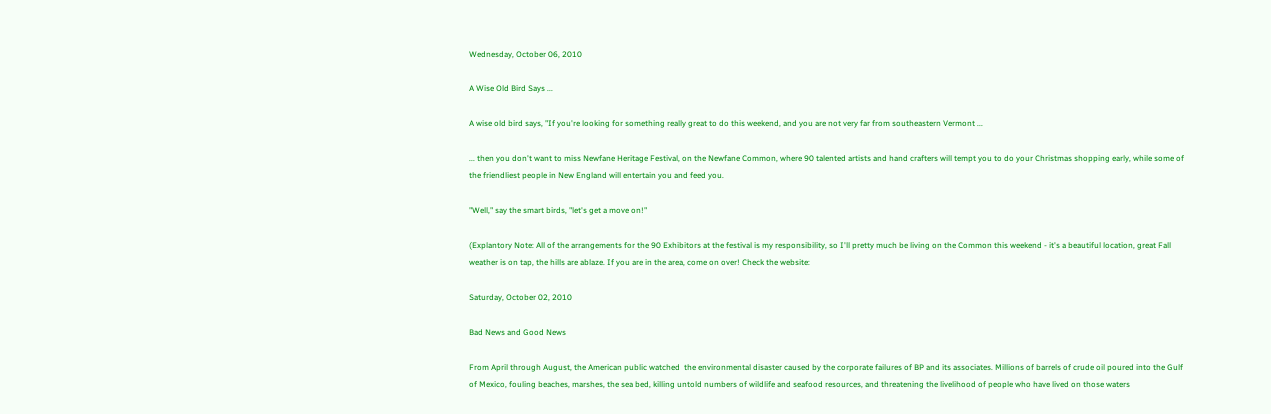Wednesday, October 06, 2010

A Wise Old Bird Says ...

A wise old bird says, "If you're looking for something really great to do this weekend, and you are not very far from southeastern Vermont ...

... then you don't want to miss Newfane Heritage Festival, on the Newfane Common, where 90 talented artists and hand crafters will tempt you to do your Christmas shopping early, while some of the friendliest people in New England will entertain you and feed you.

"Well," say the smart birds, "let's get a move on!"

(Explantory Note: All of the arrangements for the 90 Exhibitors at the festival is my responsibility, so I'll pretty much be living on the Common this weekend - it's a beautiful location, great Fall weather is on tap, the hills are ablaze. If you are in the area, come on over! Check the website:

Saturday, October 02, 2010

Bad News and Good News

From April through August, the American public watched  the environmental disaster caused by the corporate failures of BP and its associates. Millions of barrels of crude oil poured into the Gulf of Mexico, fouling beaches, marshes, the sea bed, killing untold numbers of wildlife and seafood resources, and threatening the livelihood of people who have lived on those waters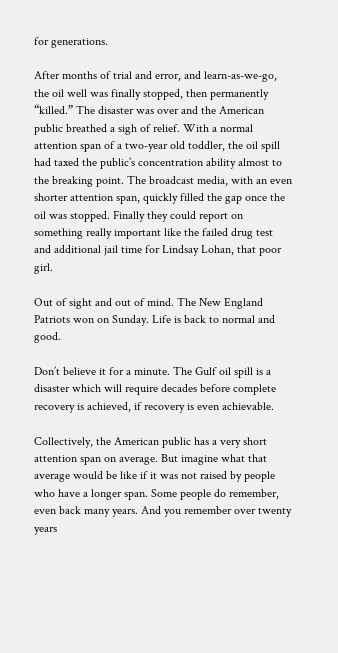for generations.

After months of trial and error, and learn-as-we-go, the oil well was finally stopped, then permanently “killed.” The disaster was over and the American public breathed a sigh of relief. With a normal attention span of a two-year old toddler, the oil spill had taxed the public’s concentration ability almost to the breaking point. The broadcast media, with an even shorter attention span, quickly filled the gap once the oil was stopped. Finally they could report on something really important like the failed drug test and additional jail time for Lindsay Lohan, that poor girl.

Out of sight and out of mind. The New England Patriots won on Sunday. Life is back to normal and good.

Don’t believe it for a minute. The Gulf oil spill is a disaster which will require decades before complete recovery is achieved, if recovery is even achievable.

Collectively, the American public has a very short attention span on average. But imagine what that average would be like if it was not raised by people who have a longer span. Some people do remember, even back many years. And you remember over twenty years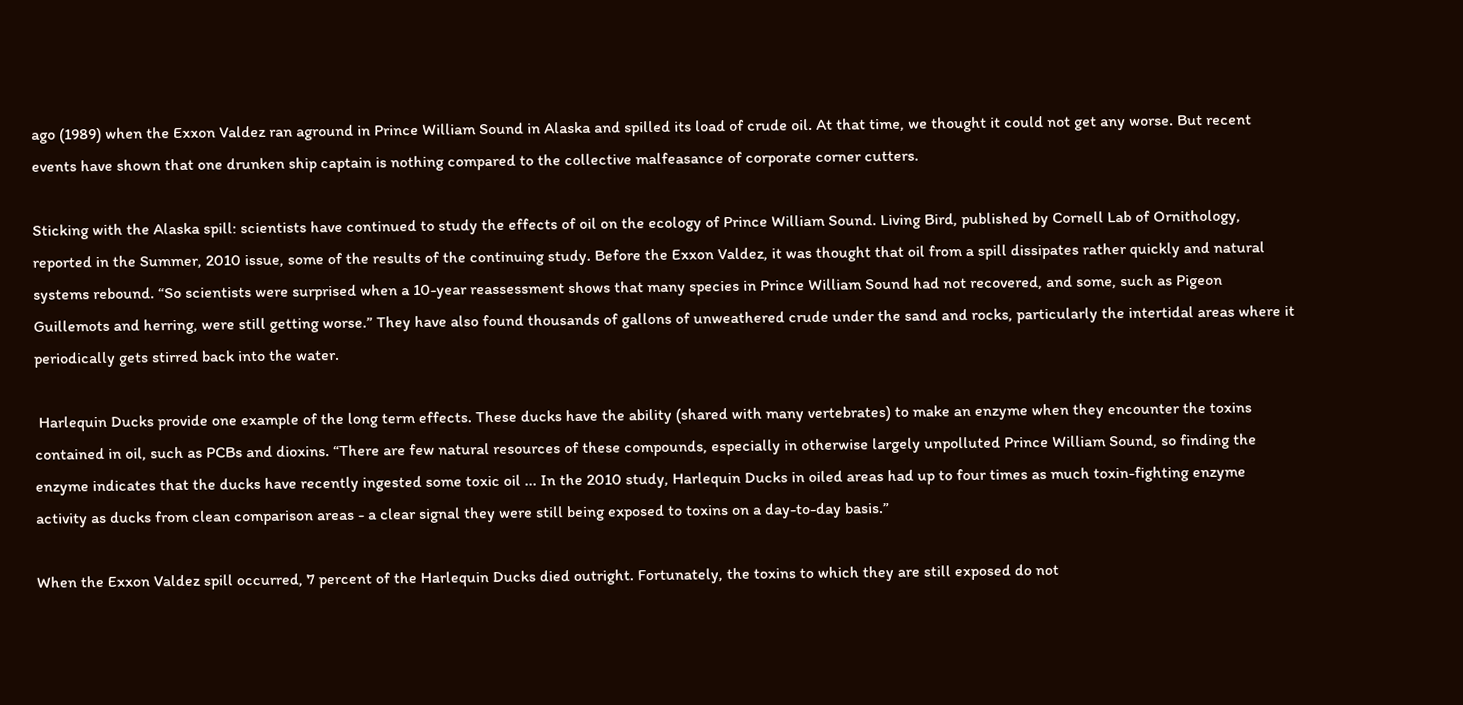ago (1989) when the Exxon Valdez ran aground in Prince William Sound in Alaska and spilled its load of crude oil. At that time, we thought it could not get any worse. But recent events have shown that one drunken ship captain is nothing compared to the collective malfeasance of corporate corner cutters.

Sticking with the Alaska spill: scientists have continued to study the effects of oil on the ecology of Prince William Sound. Living Bird, published by Cornell Lab of Ornithology, reported in the Summer, 2010 issue, some of the results of the continuing study. Before the Exxon Valdez, it was thought that oil from a spill dissipates rather quickly and natural systems rebound. “So scientists were surprised when a 10-year reassessment shows that many species in Prince William Sound had not recovered, and some, such as Pigeon Guillemots and herring, were still getting worse.” They have also found thousands of gallons of unweathered crude under the sand and rocks, particularly the intertidal areas where it periodically gets stirred back into the water.

 Harlequin Ducks provide one example of the long term effects. These ducks have the ability (shared with many vertebrates) to make an enzyme when they encounter the toxins contained in oil, such as PCBs and dioxins. “There are few natural resources of these compounds, especially in otherwise largely unpolluted Prince William Sound, so finding the enzyme indicates that the ducks have recently ingested some toxic oil ... In the 2010 study, Harlequin Ducks in oiled areas had up to four times as much toxin-fighting enzyme activity as ducks from clean comparison areas - a clear signal they were still being exposed to toxins on a day-to-day basis.”

When the Exxon Valdez spill occurred, 7 percent of the Harlequin Ducks died outright. Fortunately, the toxins to which they are still exposed do not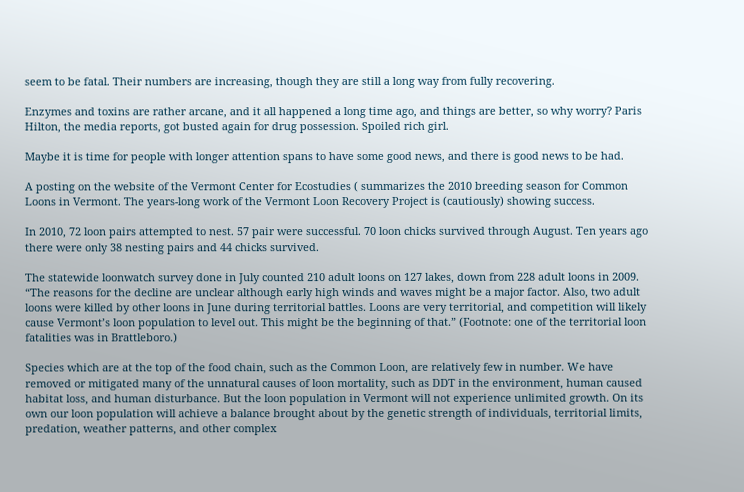seem to be fatal. Their numbers are increasing, though they are still a long way from fully recovering.

Enzymes and toxins are rather arcane, and it all happened a long time ago, and things are better, so why worry? Paris Hilton, the media reports, got busted again for drug possession. Spoiled rich girl.

Maybe it is time for people with longer attention spans to have some good news, and there is good news to be had.

A posting on the website of the Vermont Center for Ecostudies ( summarizes the 2010 breeding season for Common Loons in Vermont. The years-long work of the Vermont Loon Recovery Project is (cautiously) showing success.

In 2010, 72 loon pairs attempted to nest. 57 pair were successful. 70 loon chicks survived through August. Ten years ago there were only 38 nesting pairs and 44 chicks survived.

The statewide loonwatch survey done in July counted 210 adult loons on 127 lakes, down from 228 adult loons in 2009. “The reasons for the decline are unclear although early high winds and waves might be a major factor. Also, two adult loons were killed by other loons in June during territorial battles. Loons are very territorial, and competition will likely cause Vermont’s loon population to level out. This might be the beginning of that.” (Footnote: one of the territorial loon fatalities was in Brattleboro.)

Species which are at the top of the food chain, such as the Common Loon, are relatively few in number. We have removed or mitigated many of the unnatural causes of loon mortality, such as DDT in the environment, human caused habitat loss, and human disturbance. But the loon population in Vermont will not experience unlimited growth. On its own our loon population will achieve a balance brought about by the genetic strength of individuals, territorial limits, predation, weather patterns, and other complex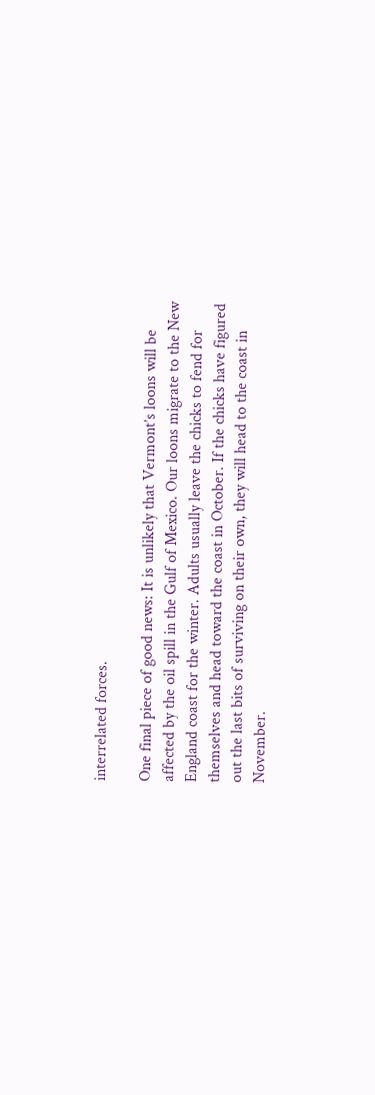interrelated forces.

One final piece of good news: It is unlikely that Vermont’s loons will be affected by the oil spill in the Gulf of Mexico. Our loons migrate to the New England coast for the winter. Adults usually leave the chicks to fend for themselves and head toward the coast in October. If the chicks have figured out the last bits of surviving on their own, they will head to the coast in November.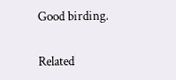Good birding.


Related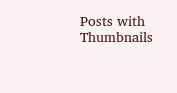Posts with Thumbnails